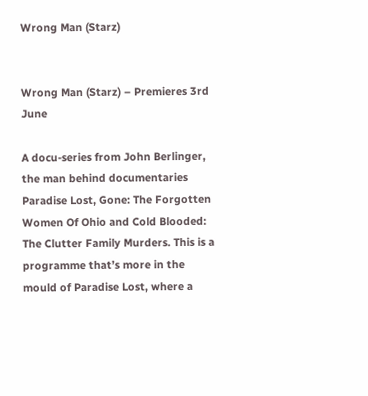Wrong Man (Starz)


Wrong Man (Starz) – Premieres 3rd June

A docu-series from John Berlinger, the man behind documentaries Paradise Lost, Gone: The Forgotten Women Of Ohio and Cold Blooded: The Clutter Family Murders. This is a programme that’s more in the mould of Paradise Lost, where a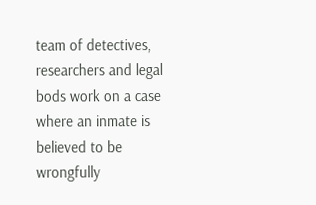team of detectives, researchers and legal bods work on a case where an inmate is believed to be wrongfully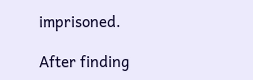imprisoned.

After finding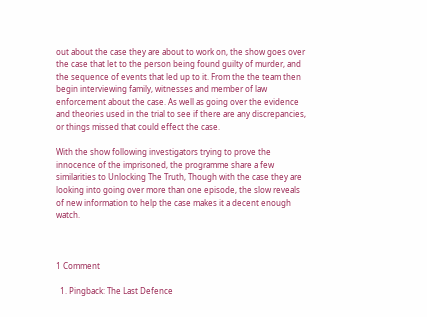out about the case they are about to work on, the show goes over the case that let to the person being found guilty of murder, and the sequence of events that led up to it. From the the team then begin interviewing family, witnesses and member of law enforcement about the case. As well as going over the evidence and theories used in the trial to see if there are any discrepancies, or things missed that could effect the case.

With the show following investigators trying to prove the innocence of the imprisoned, the programme share a few similarities to Unlocking The Truth, Though with the case they are looking into going over more than one episode, the slow reveals of new information to help the case makes it a decent enough watch.



1 Comment

  1. Pingback: The Last Defence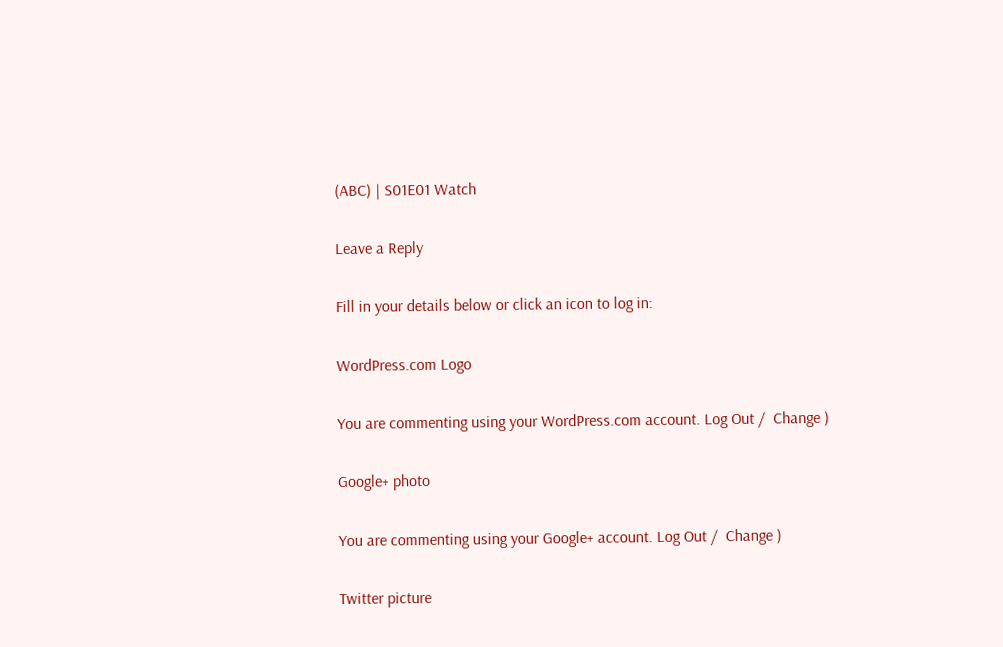(ABC) | S01E01 Watch

Leave a Reply

Fill in your details below or click an icon to log in:

WordPress.com Logo

You are commenting using your WordPress.com account. Log Out /  Change )

Google+ photo

You are commenting using your Google+ account. Log Out /  Change )

Twitter picture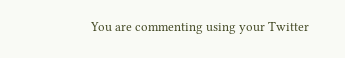You are commenting using your Twitter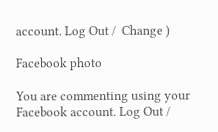account. Log Out /  Change )

Facebook photo

You are commenting using your Facebook account. Log Out /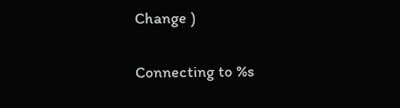Change )

Connecting to %s